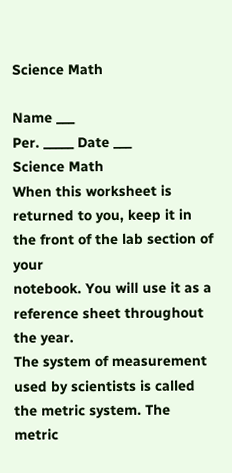Science Math

Name ___
Per. _____ Date ___
Science Math
When this worksheet is returned to you, keep it in the front of the lab section of your
notebook. You will use it as a reference sheet throughout the year.
The system of measurement used by scientists is called the metric system. The metric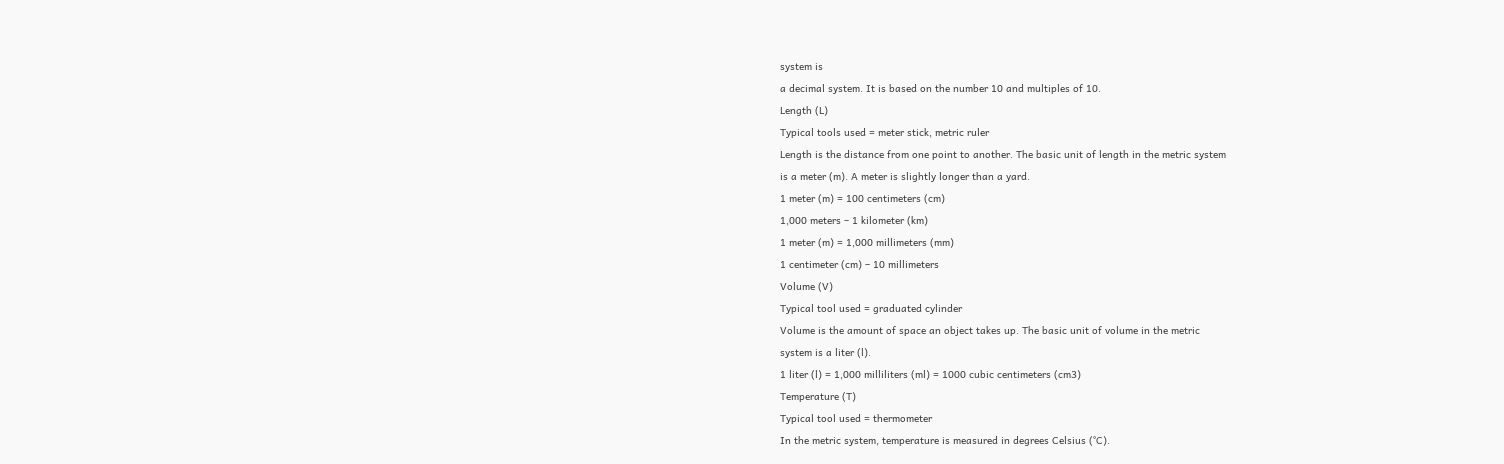system is
a decimal system. It is based on the number 10 and multiples of 10.
Length (L)
Typical tools used = meter stick, metric ruler
Length is the distance from one point to another. The basic unit of length in the metric system
is a meter (m). A meter is slightly longer than a yard.
1 meter (m) = 100 centimeters (cm)
1,000 meters – 1 kilometer (km)
1 meter (m) = 1,000 millimeters (mm)
1 centimeter (cm) – 10 millimeters
Volume (V)
Typical tool used = graduated cylinder
Volume is the amount of space an object takes up. The basic unit of volume in the metric
system is a liter (l).
1 liter (l) = 1,000 milliliters (ml) = 1000 cubic centimeters (cm3)
Temperature (T)
Typical tool used = thermometer
In the metric system, temperature is measured in degrees Celsius (°C).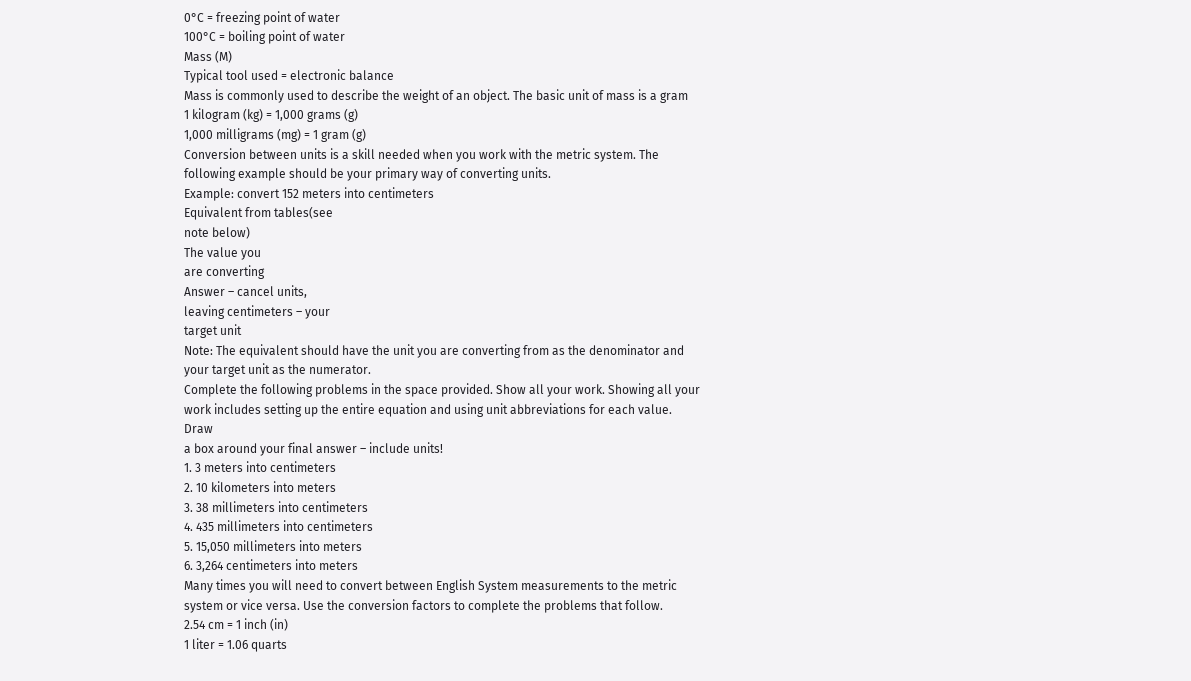0°C = freezing point of water
100°C = boiling point of water
Mass (M)
Typical tool used = electronic balance
Mass is commonly used to describe the weight of an object. The basic unit of mass is a gram
1 kilogram (kg) = 1,000 grams (g)
1,000 milligrams (mg) = 1 gram (g)
Conversion between units is a skill needed when you work with the metric system. The
following example should be your primary way of converting units.
Example: convert 152 meters into centimeters
Equivalent from tables(see
note below)
The value you
are converting
Answer – cancel units,
leaving centimeters – your
target unit
Note: The equivalent should have the unit you are converting from as the denominator and
your target unit as the numerator.
Complete the following problems in the space provided. Show all your work. Showing all your
work includes setting up the entire equation and using unit abbreviations for each value. Draw
a box around your final answer – include units!
1. 3 meters into centimeters
2. 10 kilometers into meters
3. 38 millimeters into centimeters
4. 435 millimeters into centimeters
5. 15,050 millimeters into meters
6. 3,264 centimeters into meters
Many times you will need to convert between English System measurements to the metric
system or vice versa. Use the conversion factors to complete the problems that follow.
2.54 cm = 1 inch (in)
1 liter = 1.06 quarts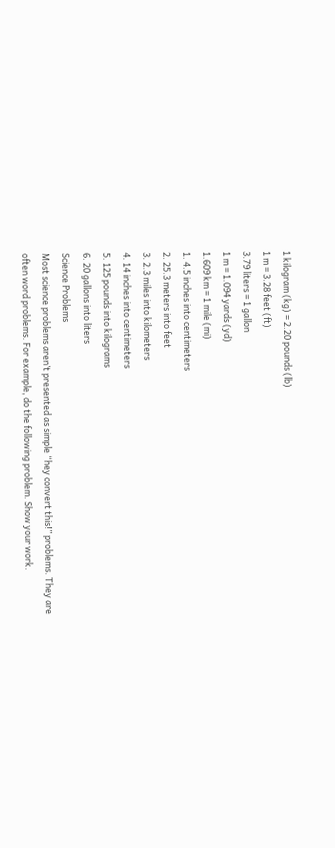1 kilogram (kg) = 2.20 pounds (lb)
1 m = 3.28 feet (ft)
3.79 liters = 1 gallon
1 m = 1.094 yards (yd)
1.609 km = 1 mile (mi)
1. 4.5 inches into centimeters
2. 25.3 meters into feet
3. 2.3 miles into kilometers
4. 14 inches into centimeters
5. 125 pounds into kilograms
6. 20 gallons into liters
Science Problems
Most science problems aren’t presented as simple “hey convert this!” problems. They are
often word problems. For example, do the following problem. Show your work.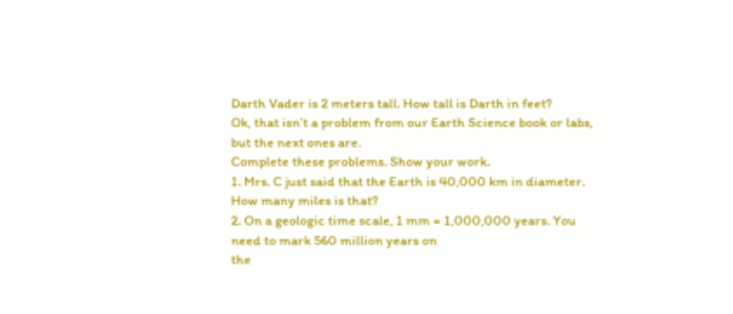Darth Vader is 2 meters tall. How tall is Darth in feet?
Ok, that isn’t a problem from our Earth Science book or labs, but the next ones are.
Complete these problems. Show your work.
1. Mrs. C just said that the Earth is 40,000 km in diameter. How many miles is that?
2. On a geologic time scale, 1 mm = 1,000,000 years. You need to mark 560 million years on
the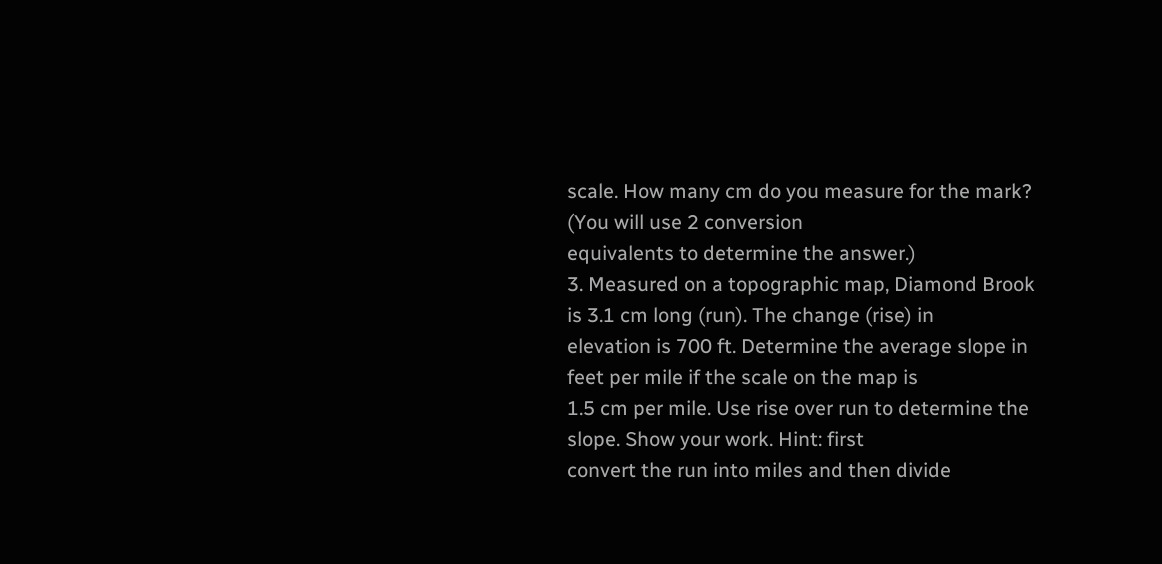scale. How many cm do you measure for the mark? (You will use 2 conversion
equivalents to determine the answer.)
3. Measured on a topographic map, Diamond Brook is 3.1 cm long (run). The change (rise) in
elevation is 700 ft. Determine the average slope in feet per mile if the scale on the map is
1.5 cm per mile. Use rise over run to determine the slope. Show your work. Hint: first
convert the run into miles and then divide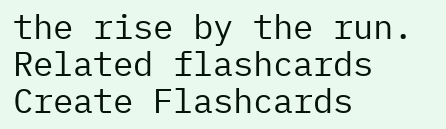the rise by the run.
Related flashcards
Create Flashcards